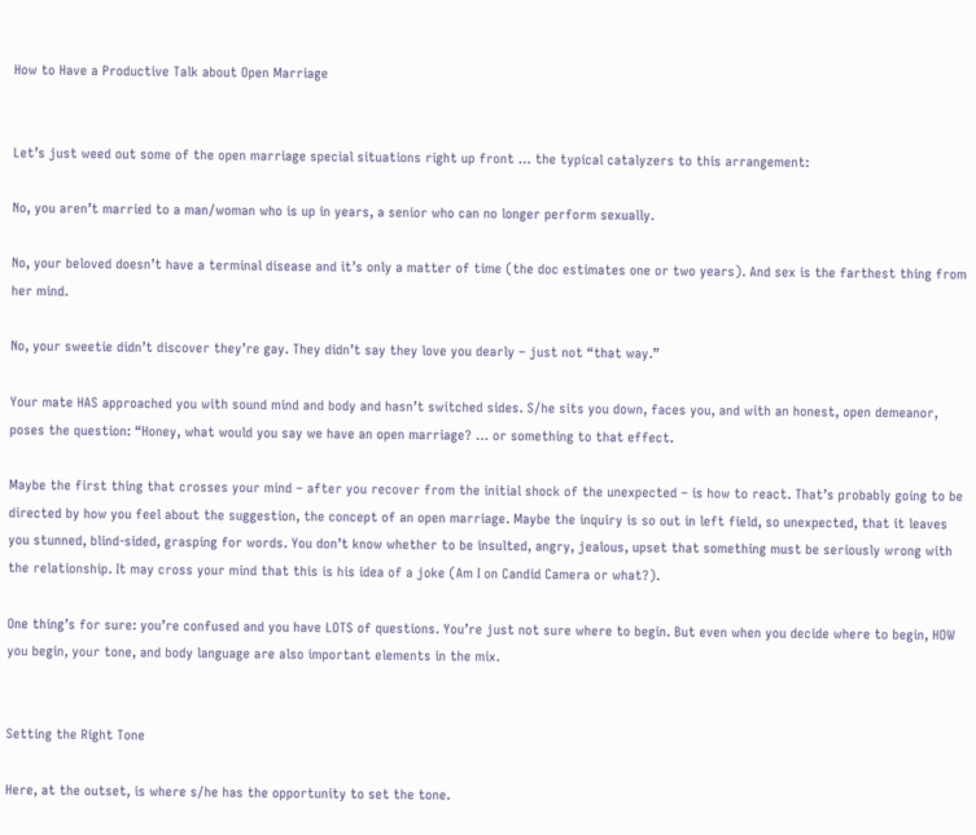How to Have a Productive Talk about Open Marriage


Let’s just weed out some of the open marriage special situations right up front … the typical catalyzers to this arrangement:

No, you aren’t married to a man/woman who is up in years, a senior who can no longer perform sexually.

No, your beloved doesn’t have a terminal disease and it’s only a matter of time (the doc estimates one or two years). And sex is the farthest thing from her mind.

No, your sweetie didn’t discover they’re gay. They didn’t say they love you dearly – just not “that way.”

Your mate HAS approached you with sound mind and body and hasn’t switched sides. S/he sits you down, faces you, and with an honest, open demeanor, poses the question: “Honey, what would you say we have an open marriage? … or something to that effect.

Maybe the first thing that crosses your mind – after you recover from the initial shock of the unexpected – is how to react. That’s probably going to be directed by how you feel about the suggestion, the concept of an open marriage. Maybe the inquiry is so out in left field, so unexpected, that it leaves you stunned, blind-sided, grasping for words. You don’t know whether to be insulted, angry, jealous, upset that something must be seriously wrong with the relationship. It may cross your mind that this is his idea of a joke (Am I on Candid Camera or what?).

One thing’s for sure: you’re confused and you have LOTS of questions. You’re just not sure where to begin. But even when you decide where to begin, HOW you begin, your tone, and body language are also important elements in the mix.


Setting the Right Tone

Here, at the outset, is where s/he has the opportunity to set the tone.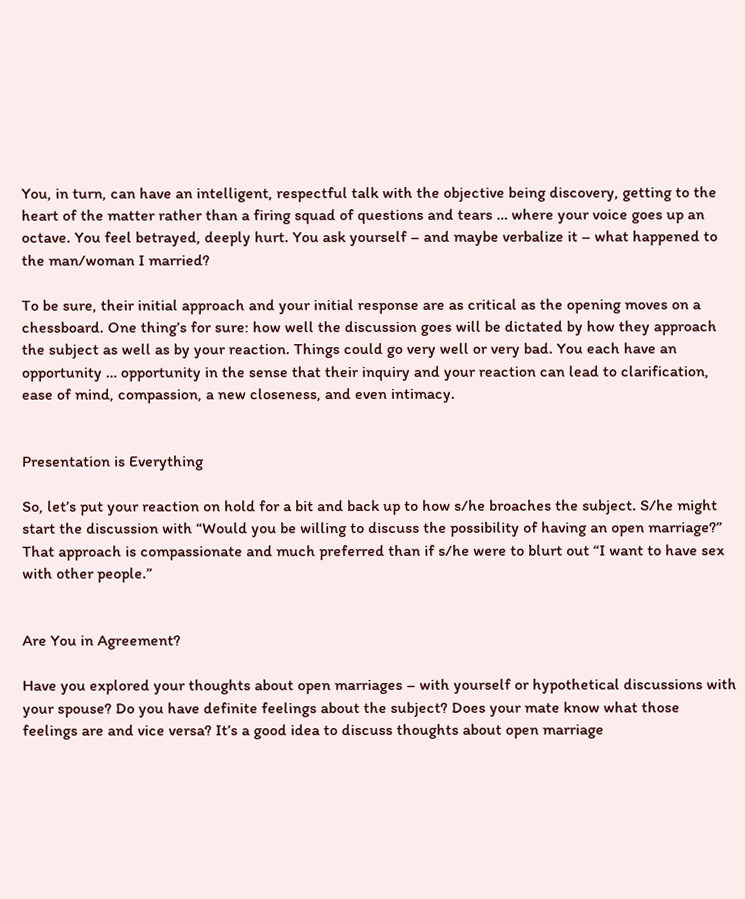You, in turn, can have an intelligent, respectful talk with the objective being discovery, getting to the heart of the matter rather than a firing squad of questions and tears … where your voice goes up an octave. You feel betrayed, deeply hurt. You ask yourself – and maybe verbalize it – what happened to the man/woman I married?

To be sure, their initial approach and your initial response are as critical as the opening moves on a chessboard. One thing’s for sure: how well the discussion goes will be dictated by how they approach the subject as well as by your reaction. Things could go very well or very bad. You each have an opportunity … opportunity in the sense that their inquiry and your reaction can lead to clarification, ease of mind, compassion, a new closeness, and even intimacy.


Presentation is Everything

So, let’s put your reaction on hold for a bit and back up to how s/he broaches the subject. S/he might start the discussion with “Would you be willing to discuss the possibility of having an open marriage?” That approach is compassionate and much preferred than if s/he were to blurt out “I want to have sex with other people.”


Are You in Agreement?

Have you explored your thoughts about open marriages – with yourself or hypothetical discussions with your spouse? Do you have definite feelings about the subject? Does your mate know what those feelings are and vice versa? It’s a good idea to discuss thoughts about open marriage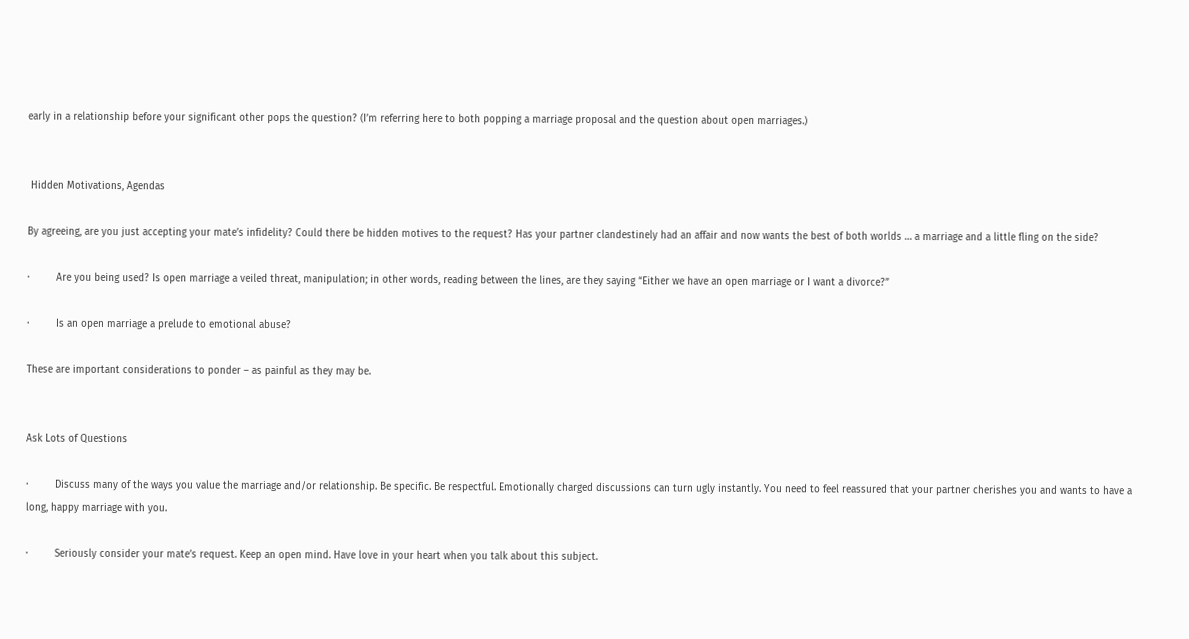early in a relationship before your significant other pops the question? (I’m referring here to both popping a marriage proposal and the question about open marriages.)


 Hidden Motivations, Agendas

By agreeing, are you just accepting your mate’s infidelity? Could there be hidden motives to the request? Has your partner clandestinely had an affair and now wants the best of both worlds … a marriage and a little fling on the side?

·         Are you being used? Is open marriage a veiled threat, manipulation; in other words, reading between the lines, are they saying “Either we have an open marriage or I want a divorce?”

·         Is an open marriage a prelude to emotional abuse?

These are important considerations to ponder – as painful as they may be.


Ask Lots of Questions

·         Discuss many of the ways you value the marriage and/or relationship. Be specific. Be respectful. Emotionally charged discussions can turn ugly instantly. You need to feel reassured that your partner cherishes you and wants to have a long, happy marriage with you.

·         Seriously consider your mate’s request. Keep an open mind. Have love in your heart when you talk about this subject.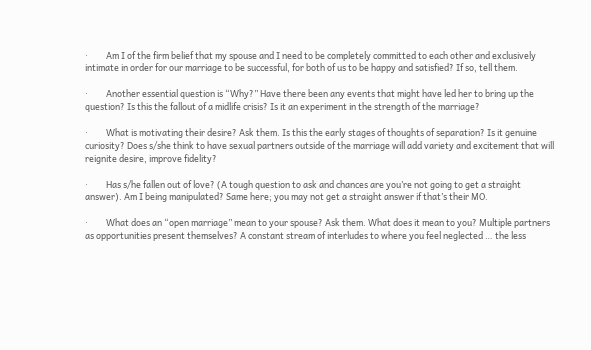·         Am I of the firm belief that my spouse and I need to be completely committed to each other and exclusively intimate in order for our marriage to be successful, for both of us to be happy and satisfied? If so, tell them.

·         Another essential question is “Why?” Have there been any events that might have led her to bring up the question? Is this the fallout of a midlife crisis? Is it an experiment in the strength of the marriage?

·         What is motivating their desire? Ask them. Is this the early stages of thoughts of separation? Is it genuine curiosity? Does s/she think to have sexual partners outside of the marriage will add variety and excitement that will reignite desire, improve fidelity?

·         Has s/he fallen out of love? (A tough question to ask and chances are you’re not going to get a straight answer). Am I being manipulated? Same here; you may not get a straight answer if that’s their MO.

·         What does an “open marriage” mean to your spouse? Ask them. What does it mean to you? Multiple partners as opportunities present themselves? A constant stream of interludes to where you feel neglected … the less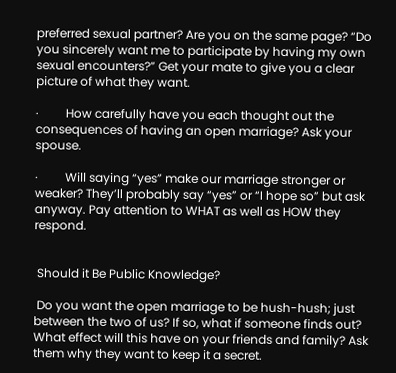preferred sexual partner? Are you on the same page? “Do you sincerely want me to participate by having my own sexual encounters?” Get your mate to give you a clear picture of what they want.

·         How carefully have you each thought out the consequences of having an open marriage? Ask your spouse.

·         Will saying “yes” make our marriage stronger or weaker? They’ll probably say “yes” or “I hope so” but ask anyway. Pay attention to WHAT as well as HOW they respond.


 Should it Be Public Knowledge?

 Do you want the open marriage to be hush-hush; just between the two of us? If so, what if someone finds out? What effect will this have on your friends and family? Ask them why they want to keep it a secret.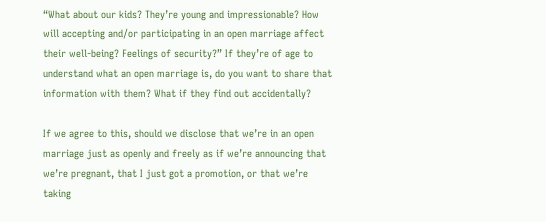“What about our kids? They’re young and impressionable? How will accepting and/or participating in an open marriage affect their well-being? Feelings of security?” If they’re of age to understand what an open marriage is, do you want to share that information with them? What if they find out accidentally?

If we agree to this, should we disclose that we’re in an open marriage just as openly and freely as if we’re announcing that we’re pregnant, that I just got a promotion, or that we’re taking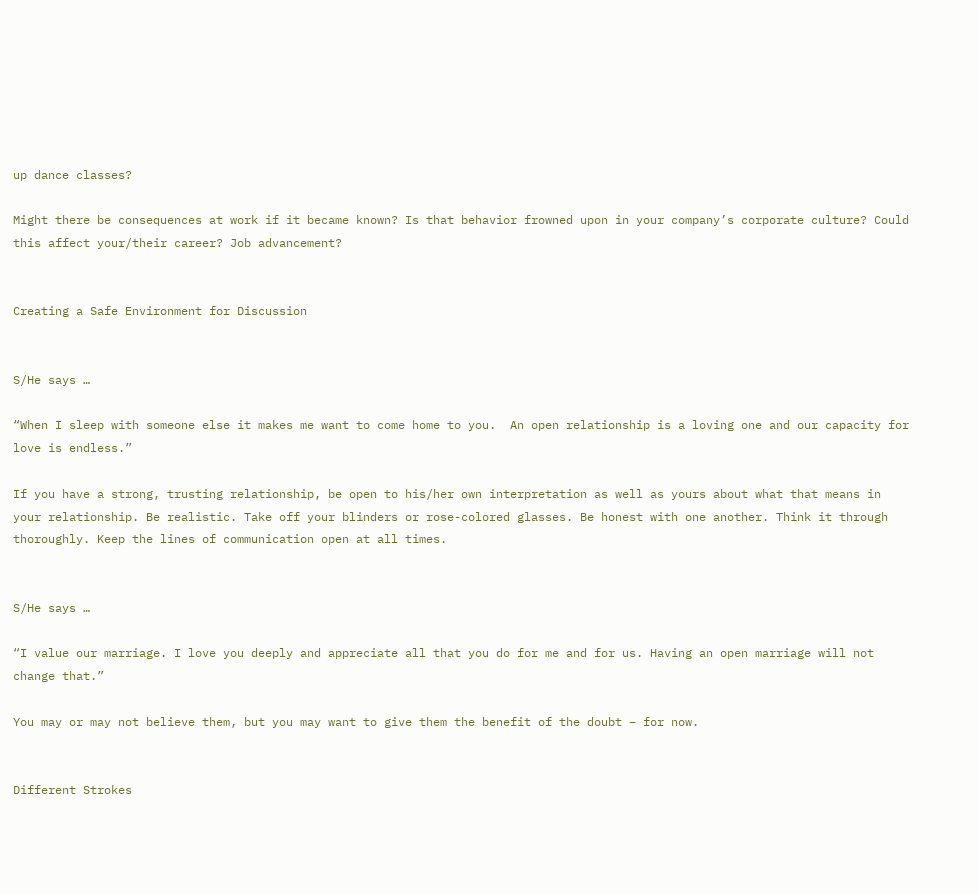up dance classes?

Might there be consequences at work if it became known? Is that behavior frowned upon in your company’s corporate culture? Could this affect your/their career? Job advancement?


Creating a Safe Environment for Discussion


S/He says …

“When I sleep with someone else it makes me want to come home to you.  An open relationship is a loving one and our capacity for love is endless.”

If you have a strong, trusting relationship, be open to his/her own interpretation as well as yours about what that means in your relationship. Be realistic. Take off your blinders or rose-colored glasses. Be honest with one another. Think it through thoroughly. Keep the lines of communication open at all times.


S/He says …

“I value our marriage. I love you deeply and appreciate all that you do for me and for us. Having an open marriage will not change that.”

You may or may not believe them, but you may want to give them the benefit of the doubt – for now.


Different Strokes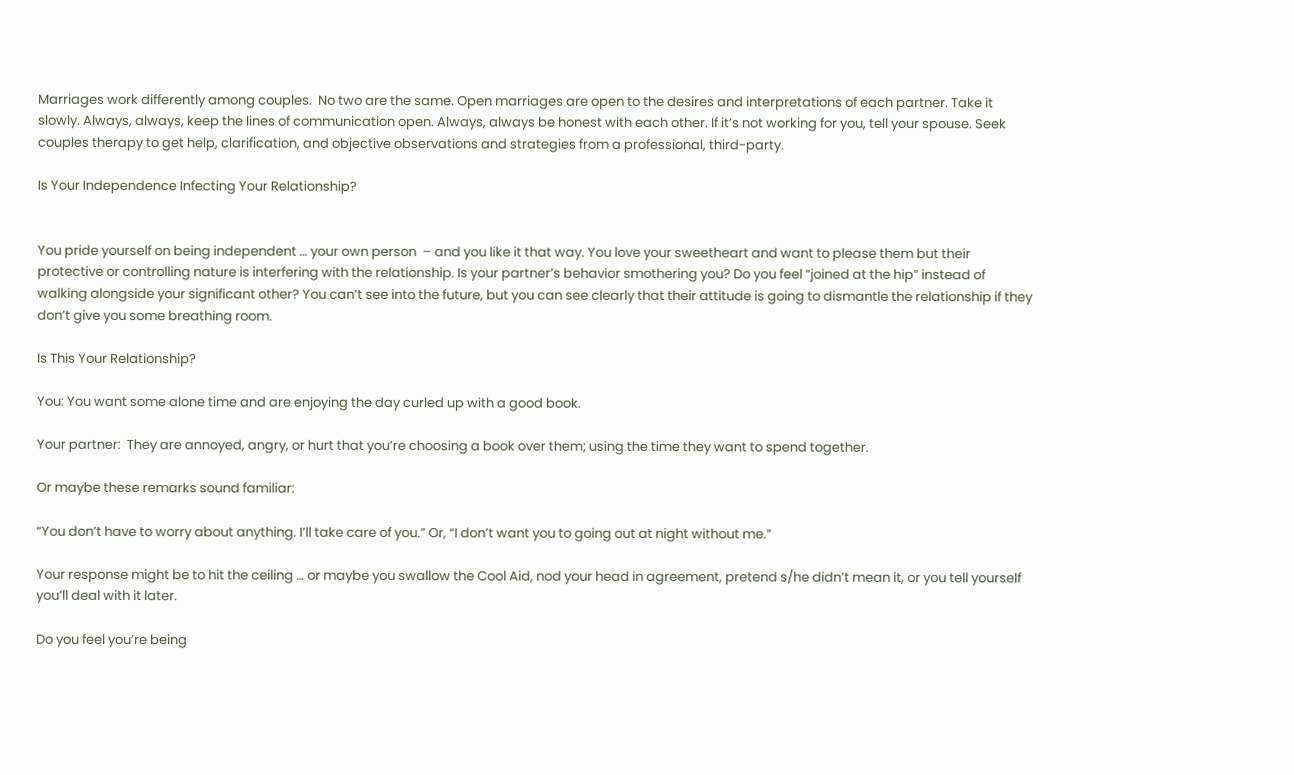Marriages work differently among couples.  No two are the same. Open marriages are open to the desires and interpretations of each partner. Take it slowly. Always, always, keep the lines of communication open. Always, always be honest with each other. If it’s not working for you, tell your spouse. Seek couples therapy to get help, clarification, and objective observations and strategies from a professional, third-party.

Is Your Independence Infecting Your Relationship?


You pride yourself on being independent … your own person  – and you like it that way. You love your sweetheart and want to please them but their protective or controlling nature is interfering with the relationship. Is your partner’s behavior smothering you? Do you feel “joined at the hip” instead of walking alongside your significant other? You can’t see into the future, but you can see clearly that their attitude is going to dismantle the relationship if they  don’t give you some breathing room.

Is This Your Relationship?

You: You want some alone time and are enjoying the day curled up with a good book.

Your partner:  They are annoyed, angry, or hurt that you’re choosing a book over them; using the time they want to spend together.

Or maybe these remarks sound familiar:

“You don’t have to worry about anything. I’ll take care of you.” Or, “I don’t want you to going out at night without me.”

Your response might be to hit the ceiling … or maybe you swallow the Cool Aid, nod your head in agreement, pretend s/he didn’t mean it, or you tell yourself you’ll deal with it later.

Do you feel you’re being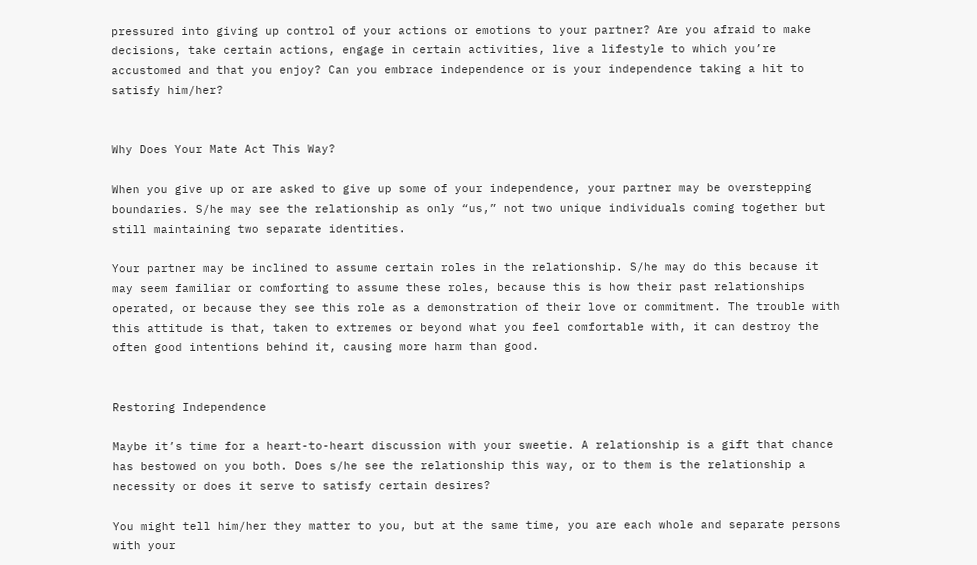pressured into giving up control of your actions or emotions to your partner? Are you afraid to make decisions, take certain actions, engage in certain activities, live a lifestyle to which you’re accustomed and that you enjoy? Can you embrace independence or is your independence taking a hit to satisfy him/her?


Why Does Your Mate Act This Way?

When you give up or are asked to give up some of your independence, your partner may be overstepping boundaries. S/he may see the relationship as only “us,” not two unique individuals coming together but still maintaining two separate identities.

Your partner may be inclined to assume certain roles in the relationship. S/he may do this because it may seem familiar or comforting to assume these roles, because this is how their past relationships operated, or because they see this role as a demonstration of their love or commitment. The trouble with this attitude is that, taken to extremes or beyond what you feel comfortable with, it can destroy the often good intentions behind it, causing more harm than good.


Restoring Independence

Maybe it’s time for a heart-to-heart discussion with your sweetie. A relationship is a gift that chance has bestowed on you both. Does s/he see the relationship this way, or to them is the relationship a necessity or does it serve to satisfy certain desires?

You might tell him/her they matter to you, but at the same time, you are each whole and separate persons with your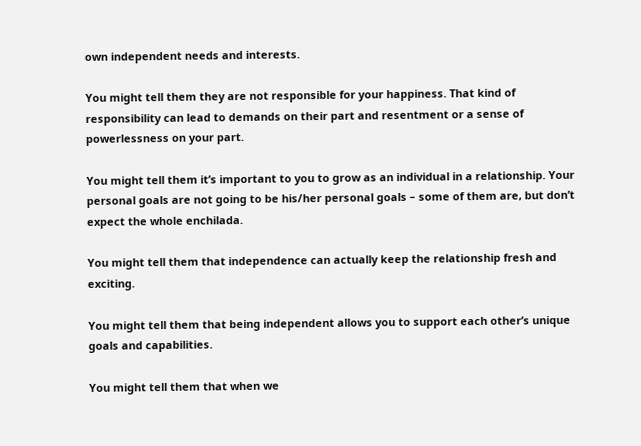own independent needs and interests.

You might tell them they are not responsible for your happiness. That kind of responsibility can lead to demands on their part and resentment or a sense of powerlessness on your part.

You might tell them it’s important to you to grow as an individual in a relationship. Your personal goals are not going to be his/her personal goals – some of them are, but don’t expect the whole enchilada.

You might tell them that independence can actually keep the relationship fresh and exciting.

You might tell them that being independent allows you to support each other’s unique goals and capabilities.

You might tell them that when we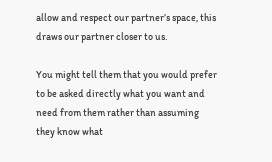allow and respect our partner’s space, this draws our partner closer to us.

You might tell them that you would prefer to be asked directly what you want and need from them rather than assuming they know what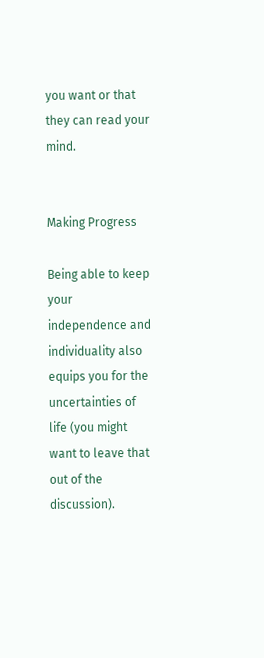you want or that they can read your mind.


Making Progress

Being able to keep your independence and individuality also equips you for the uncertainties of life (you might want to leave that out of the discussion).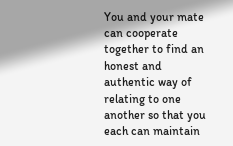You and your mate can cooperate together to find an honest and authentic way of relating to one another so that you each can maintain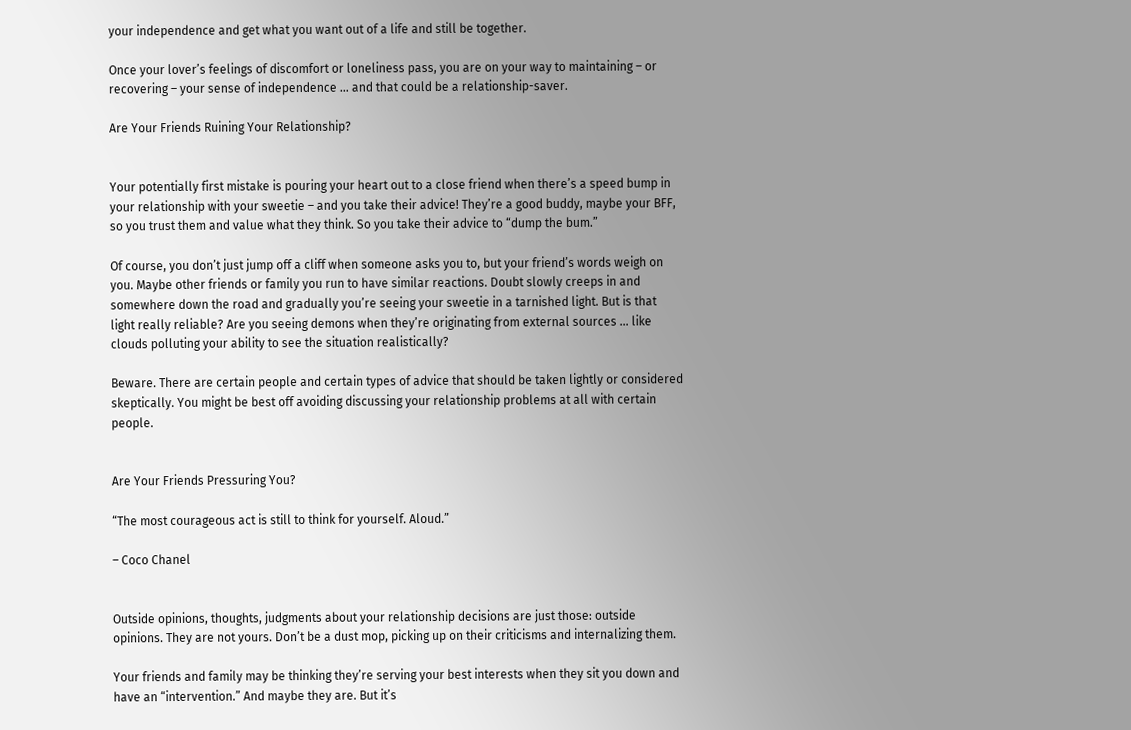your independence and get what you want out of a life and still be together.

Once your lover’s feelings of discomfort or loneliness pass, you are on your way to maintaining – or recovering – your sense of independence … and that could be a relationship-saver.

Are Your Friends Ruining Your Relationship?


Your potentially first mistake is pouring your heart out to a close friend when there’s a speed bump in your relationship with your sweetie – and you take their advice! They’re a good buddy, maybe your BFF, so you trust them and value what they think. So you take their advice to “dump the bum.”

Of course, you don’t just jump off a cliff when someone asks you to, but your friend’s words weigh on you. Maybe other friends or family you run to have similar reactions. Doubt slowly creeps in and somewhere down the road and gradually you’re seeing your sweetie in a tarnished light. But is that light really reliable? Are you seeing demons when they’re originating from external sources … like clouds polluting your ability to see the situation realistically?

Beware. There are certain people and certain types of advice that should be taken lightly or considered skeptically. You might be best off avoiding discussing your relationship problems at all with certain people.


Are Your Friends Pressuring You?

“The most courageous act is still to think for yourself. Aloud.”

– Coco Chanel


Outside opinions, thoughts, judgments about your relationship decisions are just those: outside opinions. They are not yours. Don’t be a dust mop, picking up on their criticisms and internalizing them.

Your friends and family may be thinking they’re serving your best interests when they sit you down and have an “intervention.” And maybe they are. But it’s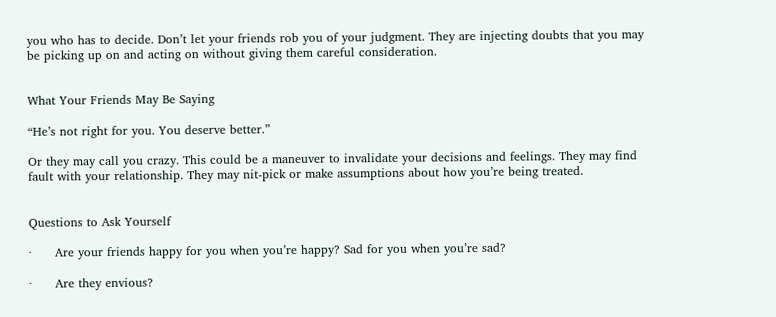you who has to decide. Don’t let your friends rob you of your judgment. They are injecting doubts that you may be picking up on and acting on without giving them careful consideration.


What Your Friends May Be Saying

“He’s not right for you. You deserve better.”

Or they may call you crazy. This could be a maneuver to invalidate your decisions and feelings. They may find fault with your relationship. They may nit-pick or make assumptions about how you’re being treated.


Questions to Ask Yourself

·      Are your friends happy for you when you’re happy? Sad for you when you’re sad?

·      Are they envious?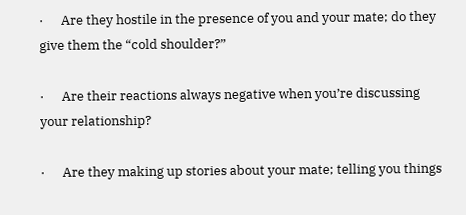·      Are they hostile in the presence of you and your mate; do they give them the “cold shoulder?”

·      Are their reactions always negative when you’re discussing your relationship?

·      Are they making up stories about your mate; telling you things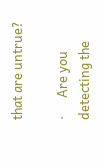that are untrue?

·      Are you detecting the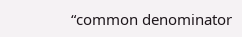“common denominator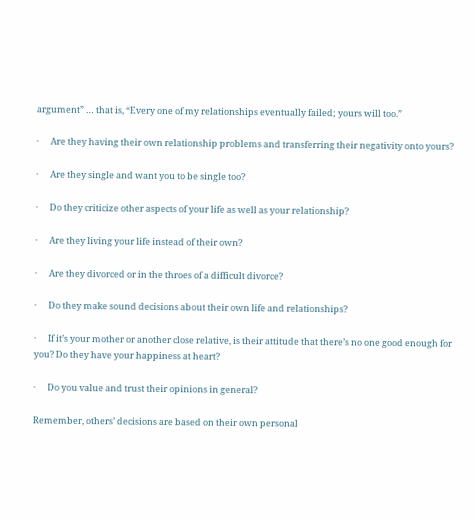argument” … that is, “Every one of my relationships eventually failed; yours will too.”

·      Are they having their own relationship problems and transferring their negativity onto yours?

·      Are they single and want you to be single too?

·      Do they criticize other aspects of your life as well as your relationship?

·      Are they living your life instead of their own?

·      Are they divorced or in the throes of a difficult divorce?

·      Do they make sound decisions about their own life and relationships?

·      If it’s your mother or another close relative, is their attitude that there’s no one good enough for you? Do they have your happiness at heart?

·      Do you value and trust their opinions in general?

Remember, others’ decisions are based on their own personal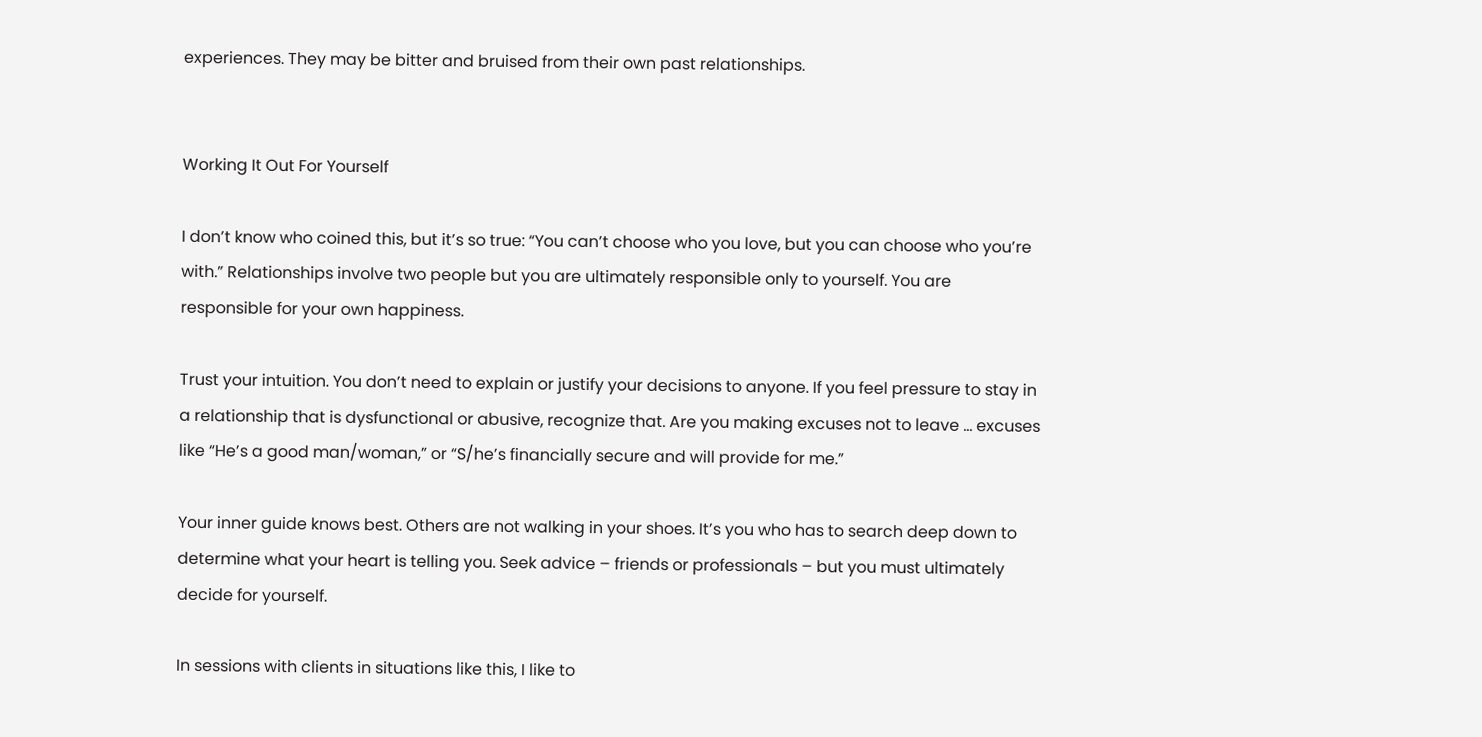experiences. They may be bitter and bruised from their own past relationships.


Working It Out For Yourself

I don’t know who coined this, but it’s so true: “You can’t choose who you love, but you can choose who you’re with.” Relationships involve two people but you are ultimately responsible only to yourself. You are responsible for your own happiness.

Trust your intuition. You don’t need to explain or justify your decisions to anyone. If you feel pressure to stay in a relationship that is dysfunctional or abusive, recognize that. Are you making excuses not to leave … excuses like “He’s a good man/woman,” or “S/he’s financially secure and will provide for me.”

Your inner guide knows best. Others are not walking in your shoes. It’s you who has to search deep down to determine what your heart is telling you. Seek advice – friends or professionals – but you must ultimately decide for yourself.

In sessions with clients in situations like this, I like to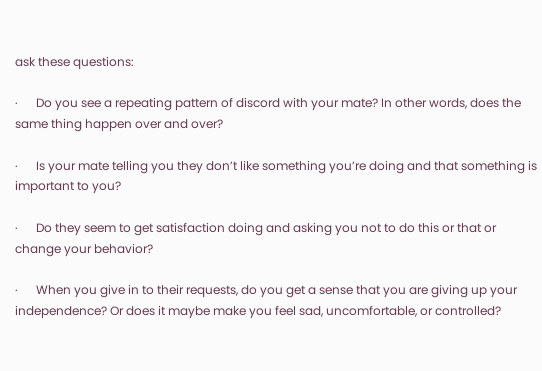ask these questions:

·      Do you see a repeating pattern of discord with your mate? In other words, does the same thing happen over and over?

·      Is your mate telling you they don’t like something you’re doing and that something is important to you?

·      Do they seem to get satisfaction doing and asking you not to do this or that or change your behavior?

·      When you give in to their requests, do you get a sense that you are giving up your independence? Or does it maybe make you feel sad, uncomfortable, or controlled?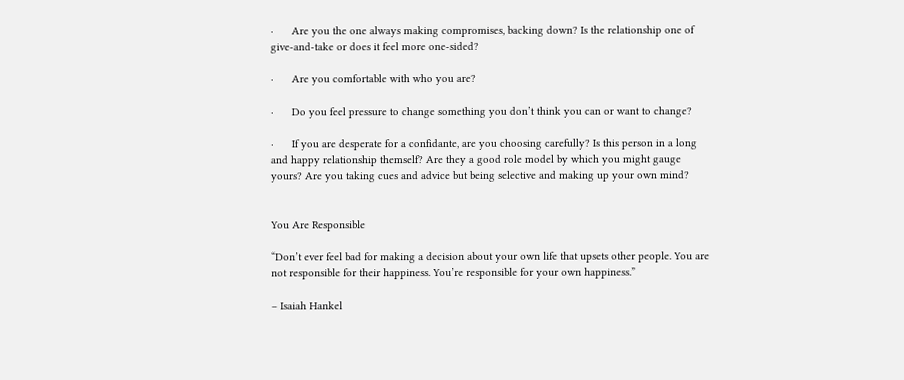·      Are you the one always making compromises, backing down? Is the relationship one of give-and-take or does it feel more one-sided?

·      Are you comfortable with who you are?

·      Do you feel pressure to change something you don’t think you can or want to change?

·      If you are desperate for a confidante, are you choosing carefully? Is this person in a long and happy relationship themself? Are they a good role model by which you might gauge yours? Are you taking cues and advice but being selective and making up your own mind?


You Are Responsible

“Don’t ever feel bad for making a decision about your own life that upsets other people. You are not responsible for their happiness. You’re responsible for your own happiness.”

– Isaiah Hankel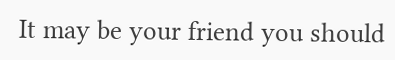It may be your friend you should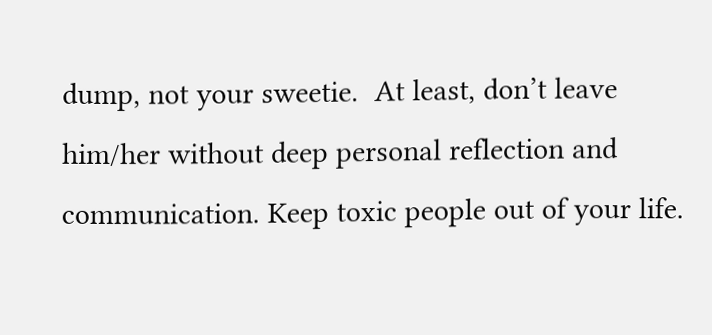dump, not your sweetie.  At least, don’t leave him/her without deep personal reflection and communication. Keep toxic people out of your life.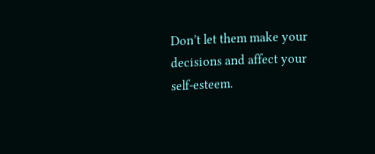Don’t let them make your decisions and affect your self-esteem.